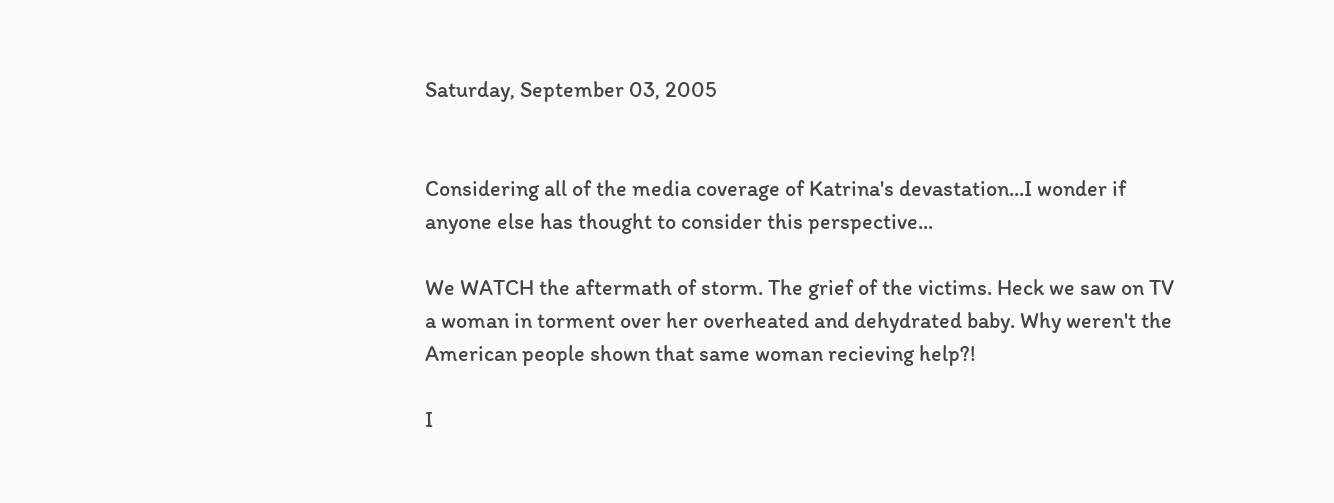Saturday, September 03, 2005


Considering all of the media coverage of Katrina's devastation...I wonder if anyone else has thought to consider this perspective...

We WATCH the aftermath of storm. The grief of the victims. Heck we saw on TV a woman in torment over her overheated and dehydrated baby. Why weren't the American people shown that same woman recieving help?!

I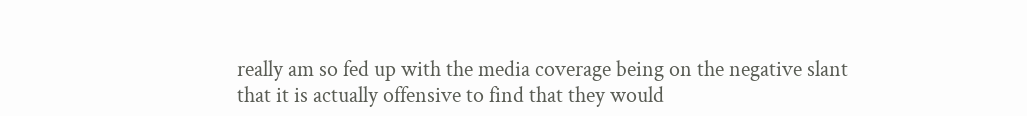really am so fed up with the media coverage being on the negative slant that it is actually offensive to find that they would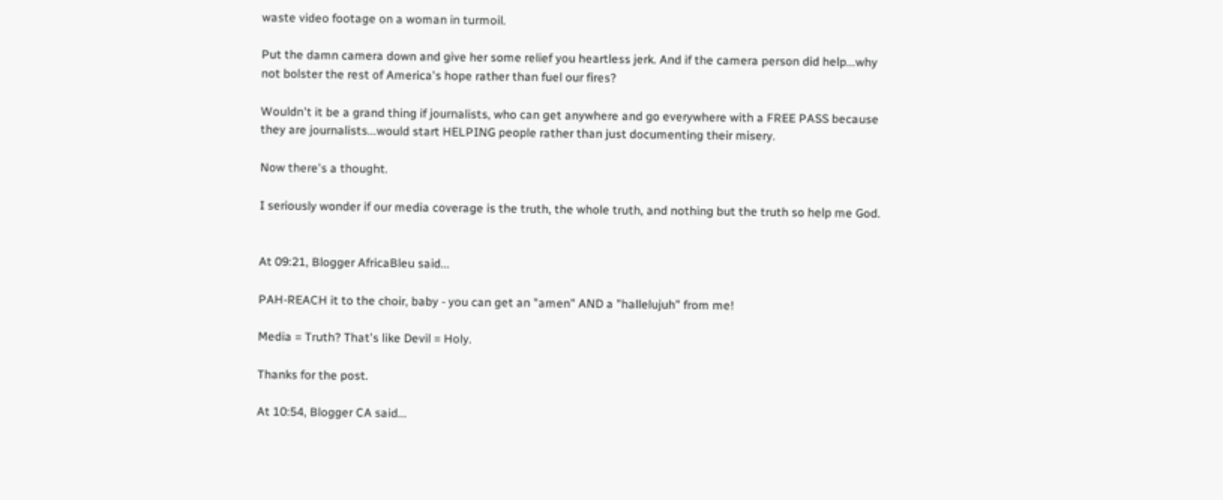waste video footage on a woman in turmoil.

Put the damn camera down and give her some relief you heartless jerk. And if the camera person did help...why not bolster the rest of America's hope rather than fuel our fires?

Wouldn't it be a grand thing if journalists, who can get anywhere and go everywhere with a FREE PASS because they are journalists...would start HELPING people rather than just documenting their misery.

Now there's a thought.

I seriously wonder if our media coverage is the truth, the whole truth, and nothing but the truth so help me God.


At 09:21, Blogger AfricaBleu said...

PAH-REACH it to the choir, baby - you can get an "amen" AND a "hallelujuh" from me!

Media = Truth? That's like Devil = Holy.

Thanks for the post.

At 10:54, Blogger CA said...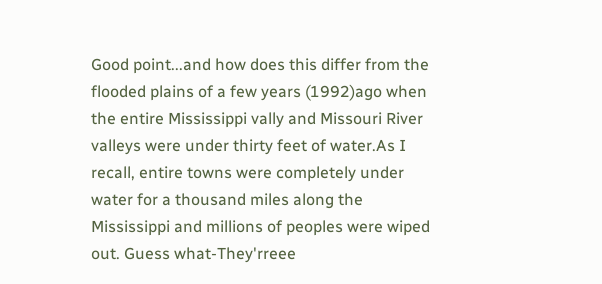Good point...and how does this differ from the flooded plains of a few years (1992)ago when the entire Mississippi vally and Missouri River valleys were under thirty feet of water.As I recall, entire towns were completely under water for a thousand miles along the Mississippi and millions of peoples were wiped out. Guess what-They'rreee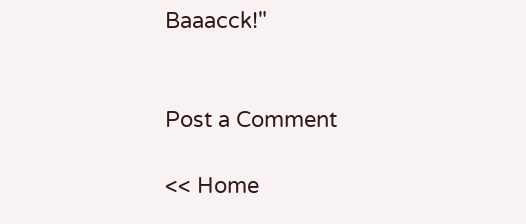Baaacck!"


Post a Comment

<< Home